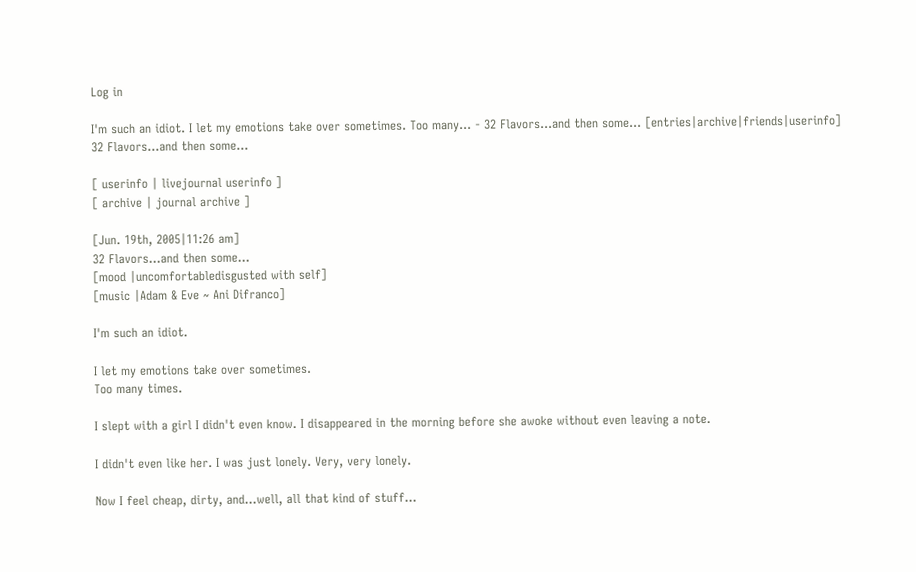Log in

I'm such an idiot. I let my emotions take over sometimes. Too many… - 32 Flavors...and then some... [entries|archive|friends|userinfo]
32 Flavors...and then some...

[ userinfo | livejournal userinfo ]
[ archive | journal archive ]

[Jun. 19th, 2005|11:26 am]
32 Flavors...and then some...
[mood |uncomfortabledisgusted with self]
[music |Adam & Eve ~ Ani Difranco]

I'm such an idiot.

I let my emotions take over sometimes.
Too many times.

I slept with a girl I didn't even know. I disappeared in the morning before she awoke without even leaving a note.

I didn't even like her. I was just lonely. Very, very lonely.

Now I feel cheap, dirty, and...well, all that kind of stuff...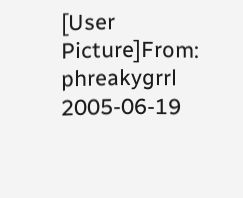[User Picture]From: phreakygrrl
2005-06-19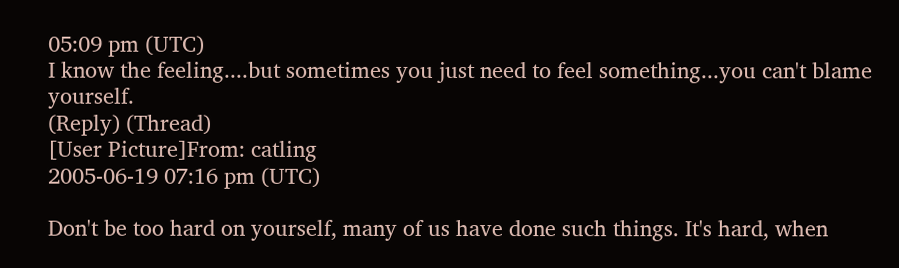05:09 pm (UTC)
I know the feeling....but sometimes you just need to feel something...you can't blame yourself.
(Reply) (Thread)
[User Picture]From: catling
2005-06-19 07:16 pm (UTC)

Don't be too hard on yourself, many of us have done such things. It's hard, when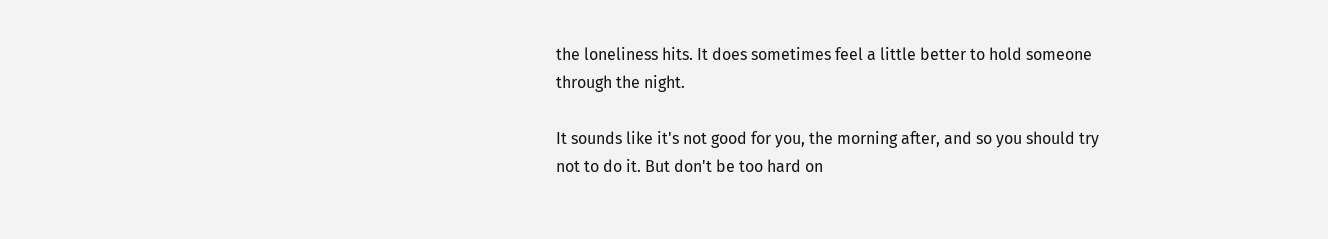the loneliness hits. It does sometimes feel a little better to hold someone through the night.

It sounds like it's not good for you, the morning after, and so you should try not to do it. But don't be too hard on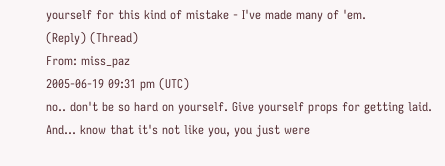yourself for this kind of mistake - I've made many of 'em.
(Reply) (Thread)
From: miss_paz
2005-06-19 09:31 pm (UTC)
no.. don't be so hard on yourself. Give yourself props for getting laid. And... know that it's not like you, you just were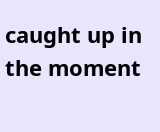caught up in the moment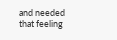and needed that feeling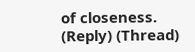of closeness.
(Reply) (Thread)